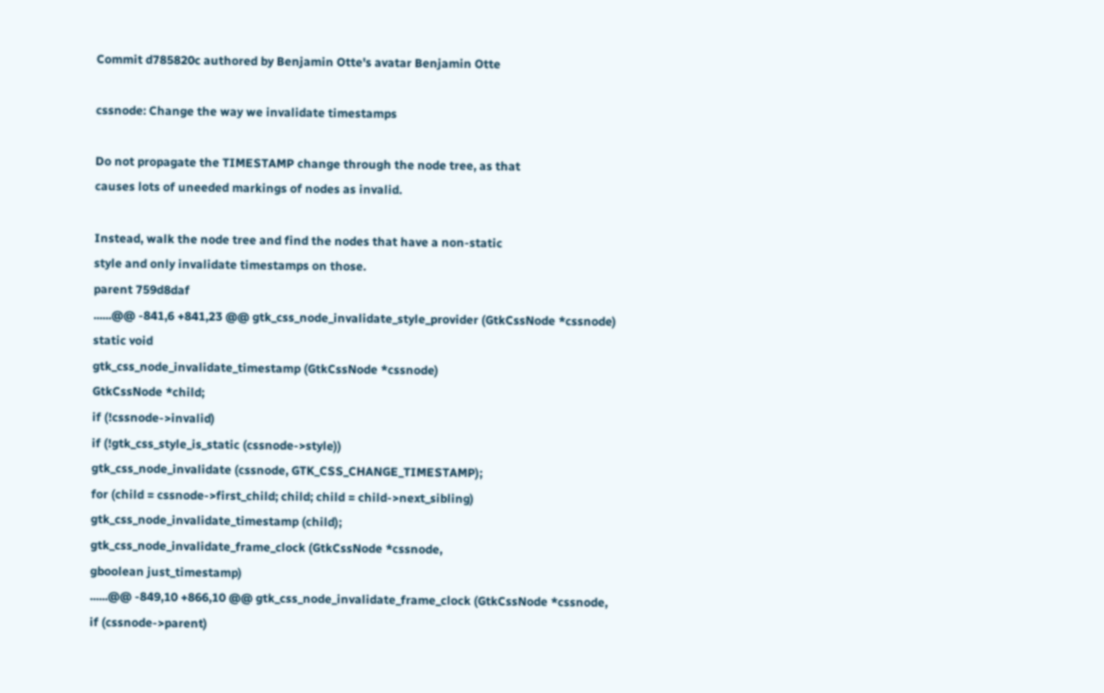Commit d785820c authored by Benjamin Otte's avatar Benjamin Otte

cssnode: Change the way we invalidate timestamps

Do not propagate the TIMESTAMP change through the node tree, as that
causes lots of uneeded markings of nodes as invalid.

Instead, walk the node tree and find the nodes that have a non-static
style and only invalidate timestamps on those.
parent 759d8daf
......@@ -841,6 +841,23 @@ gtk_css_node_invalidate_style_provider (GtkCssNode *cssnode)
static void
gtk_css_node_invalidate_timestamp (GtkCssNode *cssnode)
GtkCssNode *child;
if (!cssnode->invalid)
if (!gtk_css_style_is_static (cssnode->style))
gtk_css_node_invalidate (cssnode, GTK_CSS_CHANGE_TIMESTAMP);
for (child = cssnode->first_child; child; child = child->next_sibling)
gtk_css_node_invalidate_timestamp (child);
gtk_css_node_invalidate_frame_clock (GtkCssNode *cssnode,
gboolean just_timestamp)
......@@ -849,10 +866,10 @@ gtk_css_node_invalidate_frame_clock (GtkCssNode *cssnode,
if (cssnode->parent)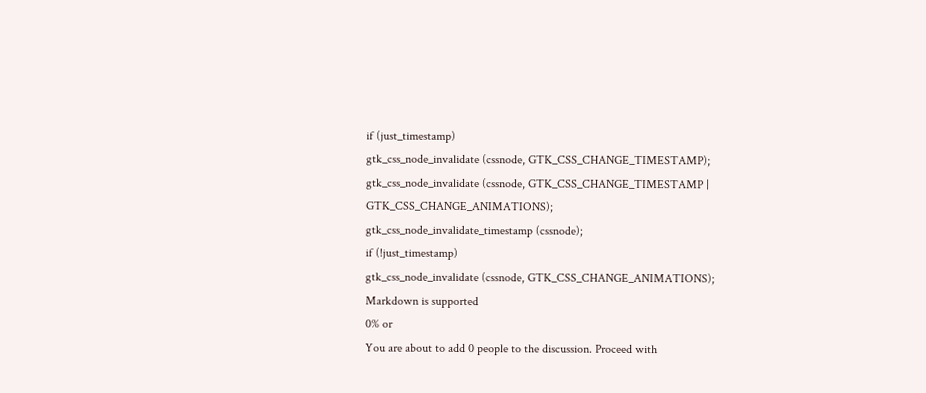if (just_timestamp)
gtk_css_node_invalidate (cssnode, GTK_CSS_CHANGE_TIMESTAMP);
gtk_css_node_invalidate (cssnode, GTK_CSS_CHANGE_TIMESTAMP | GTK_CSS_CHANGE_ANIMATIONS);
gtk_css_node_invalidate_timestamp (cssnode);
if (!just_timestamp)
gtk_css_node_invalidate (cssnode, GTK_CSS_CHANGE_ANIMATIONS);
Markdown is supported
0% or
You are about to add 0 people to the discussion. Proceed with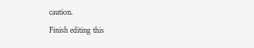caution.
Finish editing this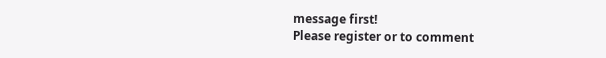message first!
Please register or to comment